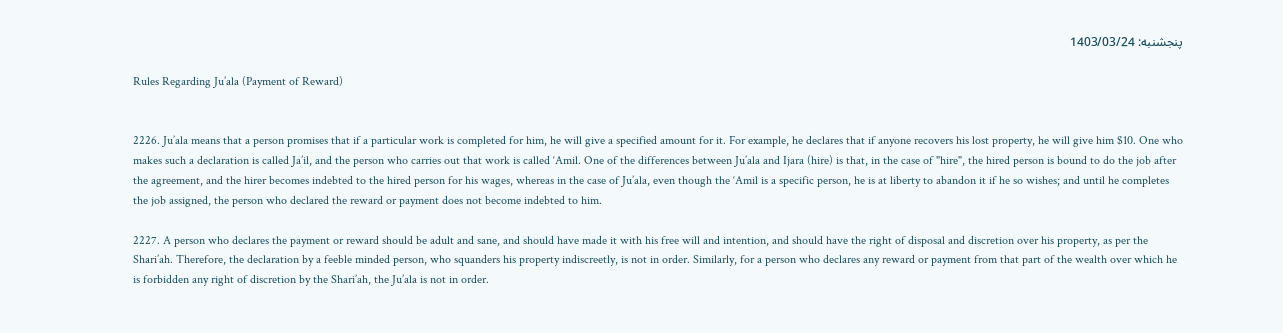پنجشنبه: 1403/03/24

Rules Regarding Ju’ala (Payment of Reward)


2226. Ju’ala means that a person promises that if a particular work is completed for him, he will give a specified amount for it. For example, he declares that if anyone recovers his lost property, he will give him $10. One who makes such a declaration is called Ja’il, and the person who carries out that work is called ‘Amil. One of the differences between Ju’ala and Ijara (hire) is that, in the case of "hire", the hired person is bound to do the job after the agreement, and the hirer becomes indebted to the hired person for his wages, whereas in the case of Ju’ala, even though the ‘Amil is a specific person, he is at liberty to abandon it if he so wishes; and until he completes the job assigned, the person who declared the reward or payment does not become indebted to him.

2227. A person who declares the payment or reward should be adult and sane, and should have made it with his free will and intention, and should have the right of disposal and discretion over his property, as per the Shari’ah. Therefore, the declaration by a feeble minded person, who squanders his property indiscreetly, is not in order. Similarly, for a person who declares any reward or payment from that part of the wealth over which he is forbidden any right of discretion by the Shari’ah, the Ju’ala is not in order.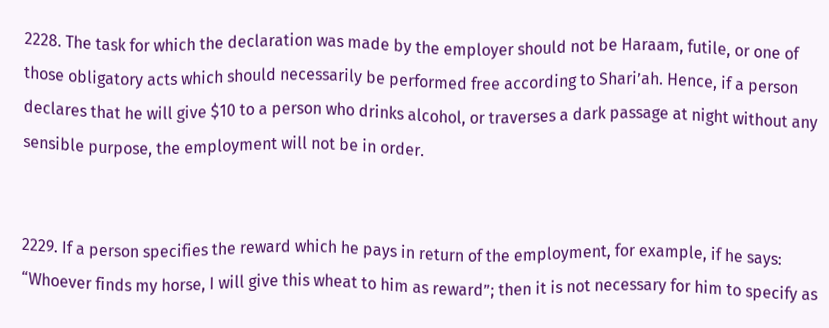2228. The task for which the declaration was made by the employer should not be Haraam, futile, or one of those obligatory acts which should necessarily be performed free according to Shari’ah. Hence, if a person declares that he will give $10 to a person who drinks alcohol, or traverses a dark passage at night without any sensible purpose, the employment will not be in order.


2229. If a person specifies the reward which he pays in return of the employment, for example, if he says: “Whoever finds my horse, I will give this wheat to him as reward”; then it is not necessary for him to specify as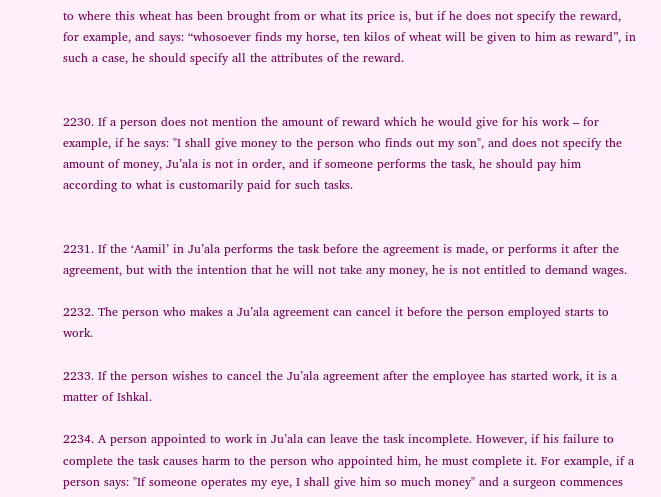to where this wheat has been brought from or what its price is, but if he does not specify the reward, for example, and says: “whosoever finds my horse, ten kilos of wheat will be given to him as reward”, in such a case, he should specify all the attributes of the reward.


2230. If a person does not mention the amount of reward which he would give for his work – for example, if he says: "I shall give money to the person who finds out my son", and does not specify the amount of money, Ju’ala is not in order, and if someone performs the task, he should pay him according to what is customarily paid for such tasks.


2231. If the ‘Aamil’ in Ju’ala performs the task before the agreement is made, or performs it after the agreement, but with the intention that he will not take any money, he is not entitled to demand wages.

2232. The person who makes a Ju’ala agreement can cancel it before the person employed starts to work.

2233. If the person wishes to cancel the Ju’ala agreement after the employee has started work, it is a matter of Ishkal.

2234. A person appointed to work in Ju’ala can leave the task incomplete. However, if his failure to complete the task causes harm to the person who appointed him, he must complete it. For example, if a person says: "If someone operates my eye, I shall give him so much money" and a surgeon commences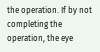the operation. If by not completing the operation, the eye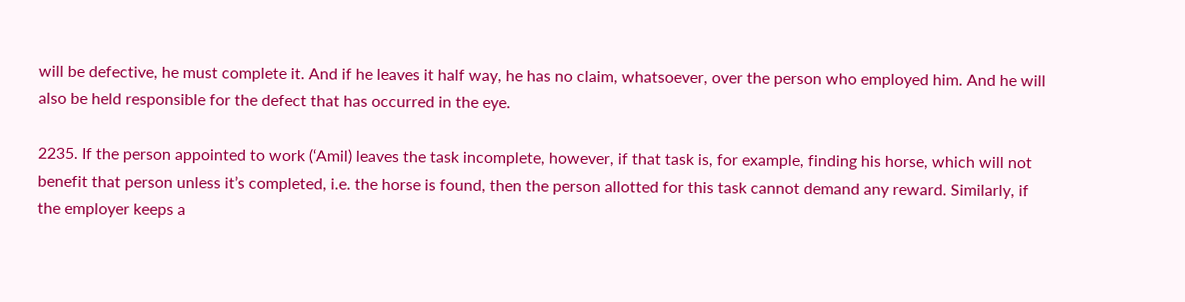will be defective, he must complete it. And if he leaves it half way, he has no claim, whatsoever, over the person who employed him. And he will also be held responsible for the defect that has occurred in the eye.

2235. If the person appointed to work (‘Amil) leaves the task incomplete, however, if that task is, for example, finding his horse, which will not benefit that person unless it’s completed, i.e. the horse is found, then the person allotted for this task cannot demand any reward. Similarly, if the employer keeps a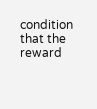condition that the reward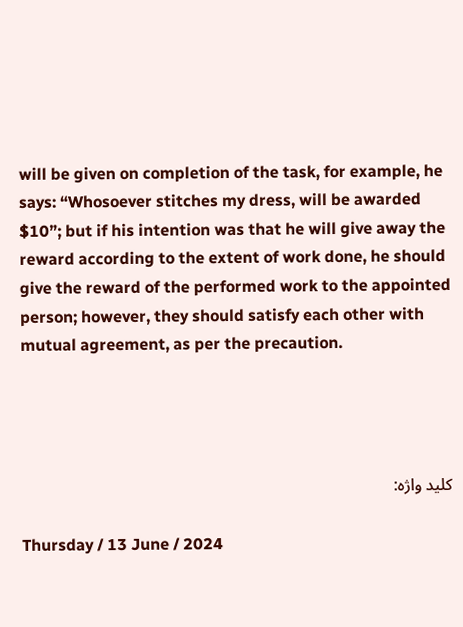will be given on completion of the task, for example, he says: “Whosoever stitches my dress, will be awarded $10”; but if his intention was that he will give away the reward according to the extent of work done, he should give the reward of the performed work to the appointed person; however, they should satisfy each other with mutual agreement, as per the precaution.




کليد واژه:

Thursday / 13 June / 2024